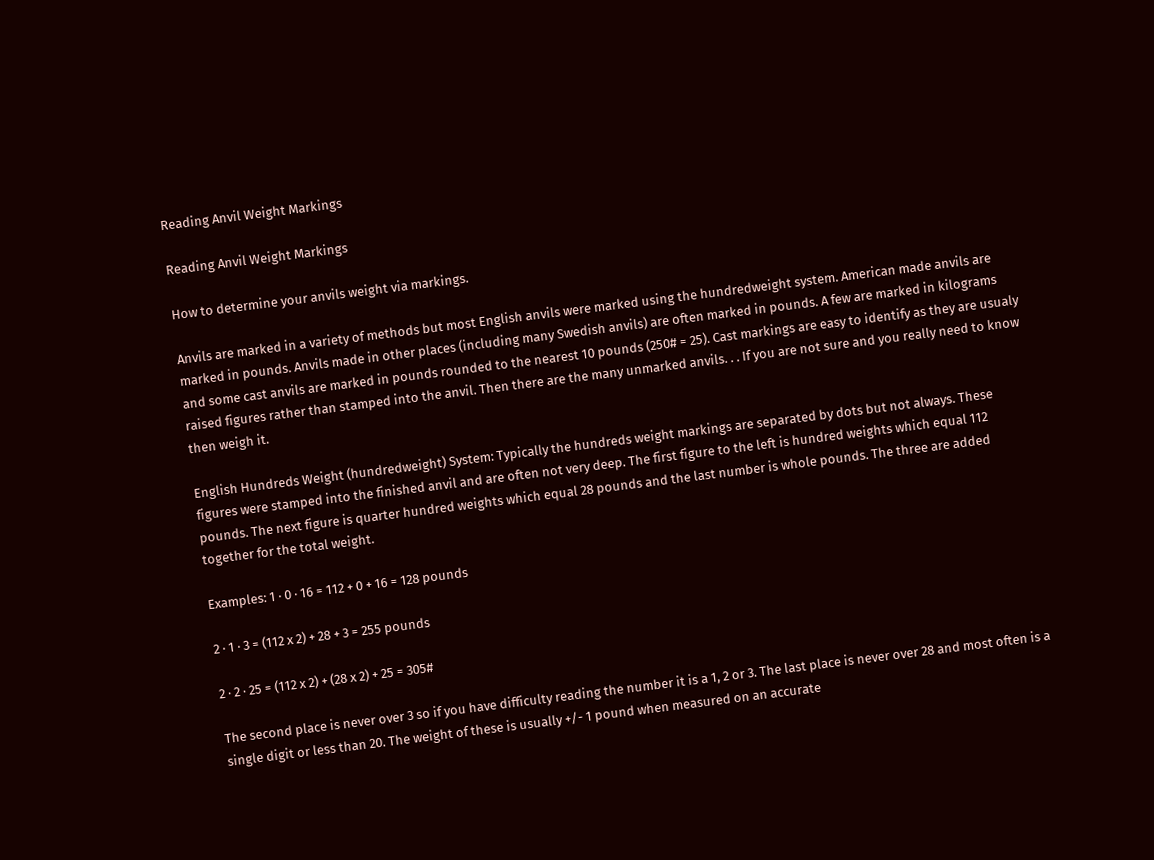Reading Anvil Weight Markings

Reading Anvil Weight Markings

How to determine your anvils weight via markings.

Anvils are marked in a variety of methods but most English anvils were marked using the hundredweight system. American made anvils are marked in pounds. Anvils made in other places (including many Swedish anvils) are often marked in pounds. A few are marked in kilograms and some cast anvils are marked in pounds rounded to the nearest 10 pounds (250# = 25). Cast markings are easy to identify as they are usualy raised figures rather than stamped into the anvil. Then there are the many unmarked anvils. . . If you are not sure and you really need to know then weigh it.

English Hundreds Weight (hundredweight) System: Typically the hundreds weight markings are separated by dots but not always. These figures were stamped into the finished anvil and are often not very deep. The first figure to the left is hundred weights which equal 112 pounds. The next figure is quarter hundred weights which equal 28 pounds and the last number is whole pounds. The three are added together for the total weight.

Examples: 1 · 0 · 16 = 112 + 0 + 16 = 128 pounds

2 · 1 · 3 = (112 x 2) + 28 + 3 = 255 pounds

2 · 2 · 25 = (112 x 2) + (28 x 2) + 25 = 305#

The second place is never over 3 so if you have difficulty reading the number it is a 1, 2 or 3. The last place is never over 28 and most often is a single digit or less than 20. The weight of these is usually +/- 1 pound when measured on an accurate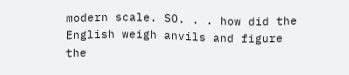modern scale. SO. . . how did the English weigh anvils and figure the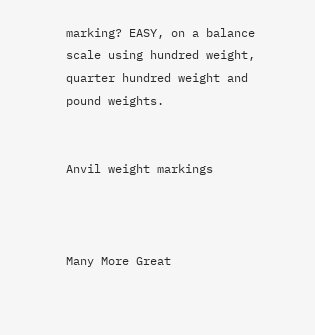marking? EASY, on a balance scale using hundred weight, quarter hundred weight and pound weights.


Anvil weight markings



Many More Great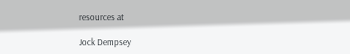resources at

Jock Dempsey